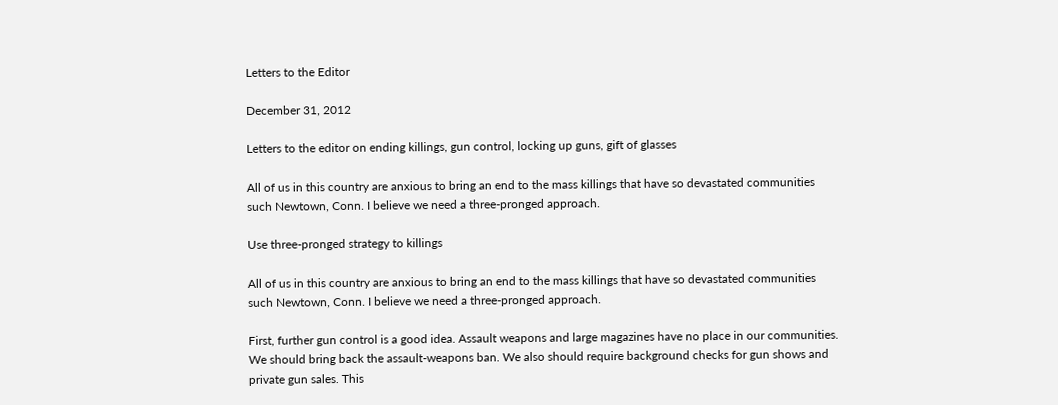Letters to the Editor

December 31, 2012

Letters to the editor on ending killings, gun control, locking up guns, gift of glasses

All of us in this country are anxious to bring an end to the mass killings that have so devastated communities such Newtown, Conn. I believe we need a three-pronged approach.

Use three-pronged strategy to killings

All of us in this country are anxious to bring an end to the mass killings that have so devastated communities such Newtown, Conn. I believe we need a three-pronged approach.

First, further gun control is a good idea. Assault weapons and large magazines have no place in our communities. We should bring back the assault-weapons ban. We also should require background checks for gun shows and private gun sales. This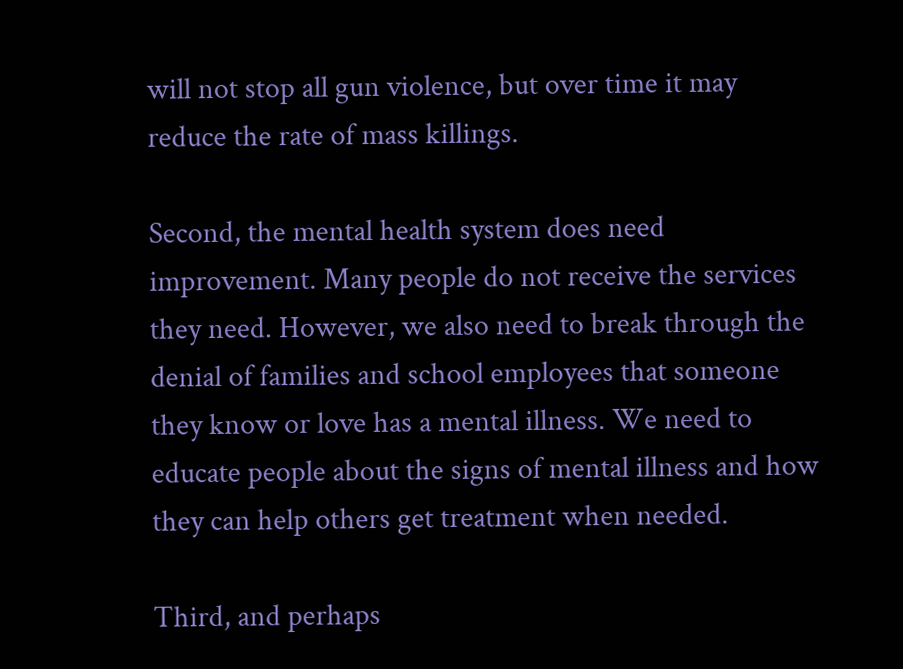will not stop all gun violence, but over time it may reduce the rate of mass killings.

Second, the mental health system does need improvement. Many people do not receive the services they need. However, we also need to break through the denial of families and school employees that someone they know or love has a mental illness. We need to educate people about the signs of mental illness and how they can help others get treatment when needed.

Third, and perhaps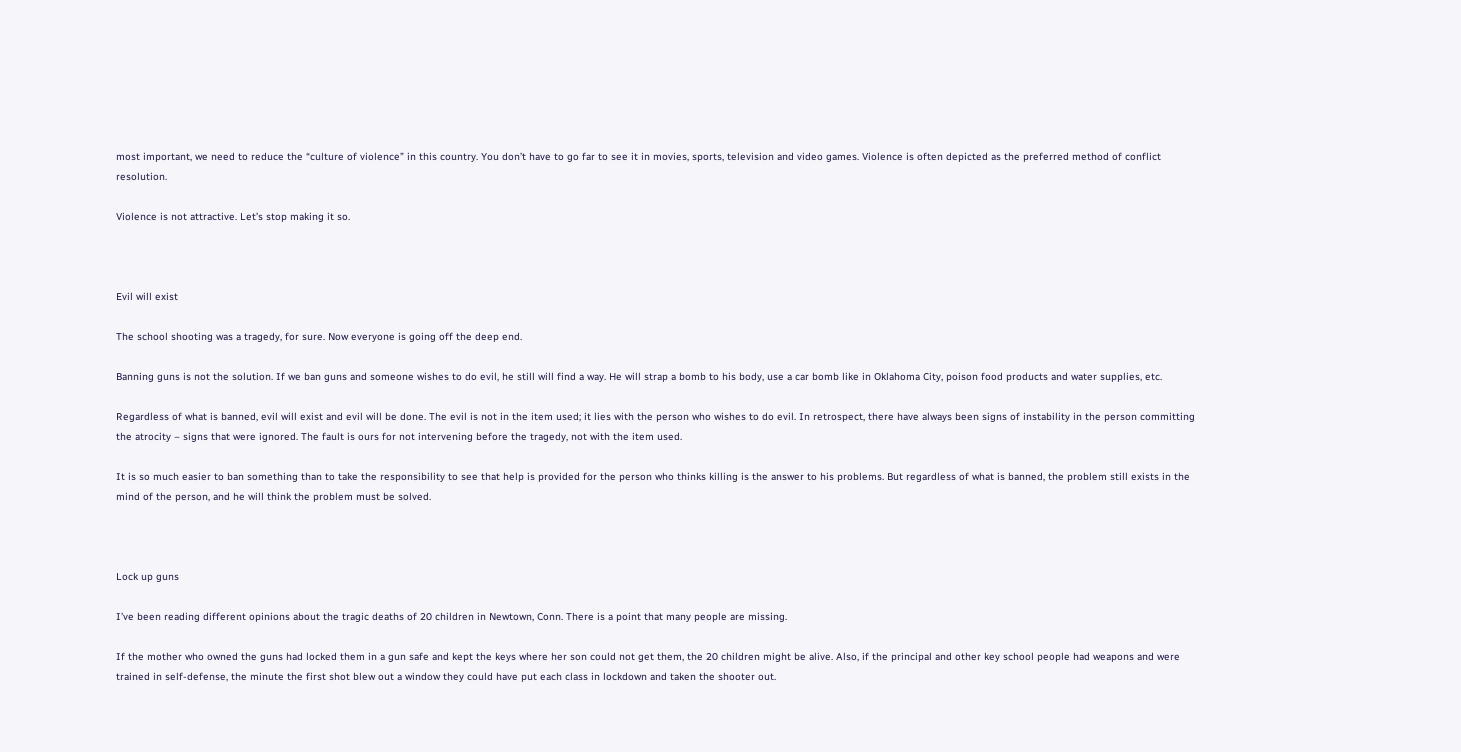most important, we need to reduce the “culture of violence” in this country. You don’t have to go far to see it in movies, sports, television and video games. Violence is often depicted as the preferred method of conflict resolution.

Violence is not attractive. Let’s stop making it so.



Evil will exist

The school shooting was a tragedy, for sure. Now everyone is going off the deep end.

Banning guns is not the solution. If we ban guns and someone wishes to do evil, he still will find a way. He will strap a bomb to his body, use a car bomb like in Oklahoma City, poison food products and water supplies, etc.

Regardless of what is banned, evil will exist and evil will be done. The evil is not in the item used; it lies with the person who wishes to do evil. In retrospect, there have always been signs of instability in the person committing the atrocity – signs that were ignored. The fault is ours for not intervening before the tragedy, not with the item used.

It is so much easier to ban something than to take the responsibility to see that help is provided for the person who thinks killing is the answer to his problems. But regardless of what is banned, the problem still exists in the mind of the person, and he will think the problem must be solved.



Lock up guns

I’ve been reading different opinions about the tragic deaths of 20 children in Newtown, Conn. There is a point that many people are missing.

If the mother who owned the guns had locked them in a gun safe and kept the keys where her son could not get them, the 20 children might be alive. Also, if the principal and other key school people had weapons and were trained in self-defense, the minute the first shot blew out a window they could have put each class in lockdown and taken the shooter out.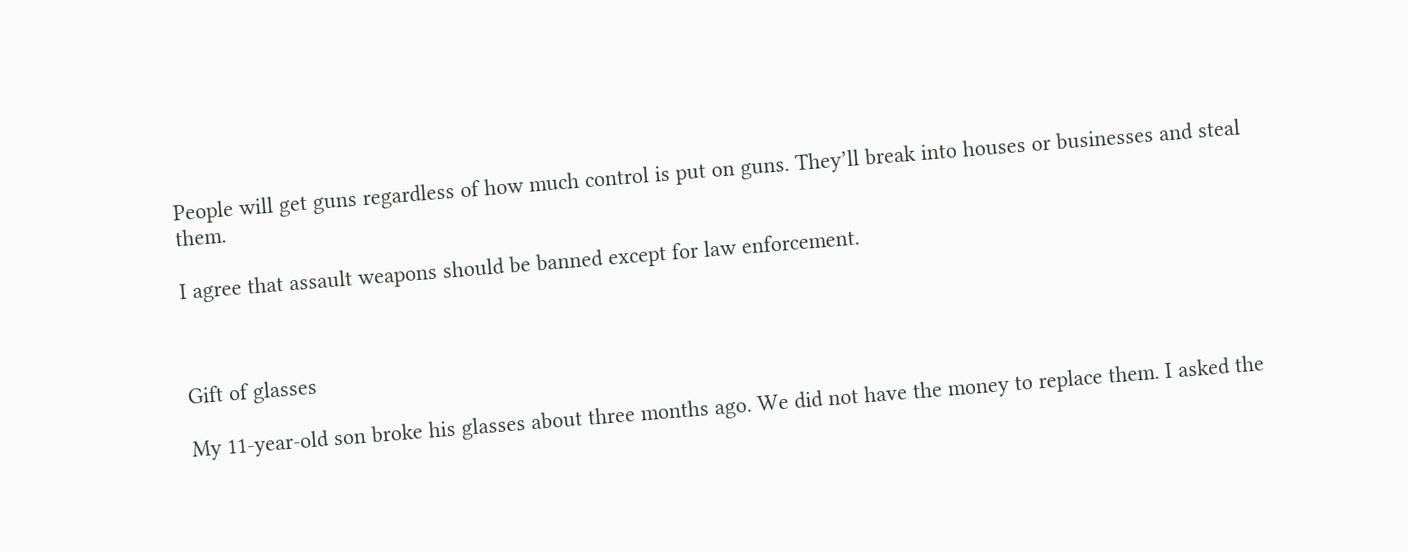People will get guns regardless of how much control is put on guns. They’ll break into houses or businesses and steal them.

I agree that assault weapons should be banned except for law enforcement.



Gift of glasses

My 11-year-old son broke his glasses about three months ago. We did not have the money to replace them. I asked the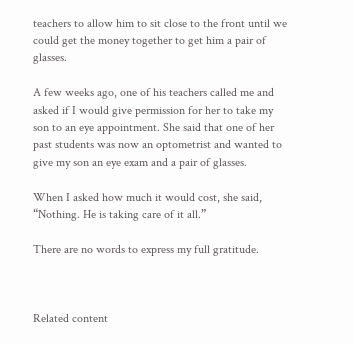teachers to allow him to sit close to the front until we could get the money together to get him a pair of glasses.

A few weeks ago, one of his teachers called me and asked if I would give permission for her to take my son to an eye appointment. She said that one of her past students was now an optometrist and wanted to give my son an eye exam and a pair of glasses.

When I asked how much it would cost, she said, “Nothing. He is taking care of it all.”

There are no words to express my full gratitude.



Related content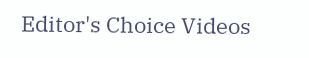Editor's Choice Videos